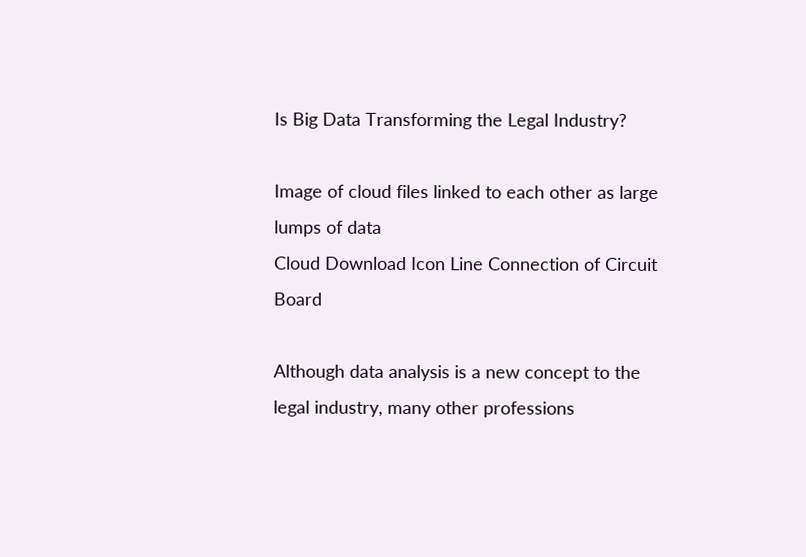Is Big Data Transforming the Legal Industry?

Image of cloud files linked to each other as large lumps of data
Cloud Download Icon Line Connection of Circuit Board

Although data analysis is a new concept to the legal industry, many other professions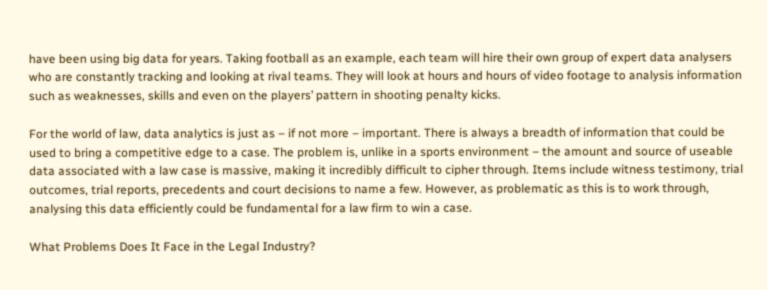have been using big data for years. Taking football as an example, each team will hire their own group of expert data analysers who are constantly tracking and looking at rival teams. They will look at hours and hours of video footage to analysis information such as weaknesses, skills and even on the players’ pattern in shooting penalty kicks.

For the world of law, data analytics is just as – if not more – important. There is always a breadth of information that could be used to bring a competitive edge to a case. The problem is, unlike in a sports environment – the amount and source of useable data associated with a law case is massive, making it incredibly difficult to cipher through. Items include witness testimony, trial outcomes, trial reports, precedents and court decisions to name a few. However, as problematic as this is to work through, analysing this data efficiently could be fundamental for a law firm to win a case.

What Problems Does It Face in the Legal Industry?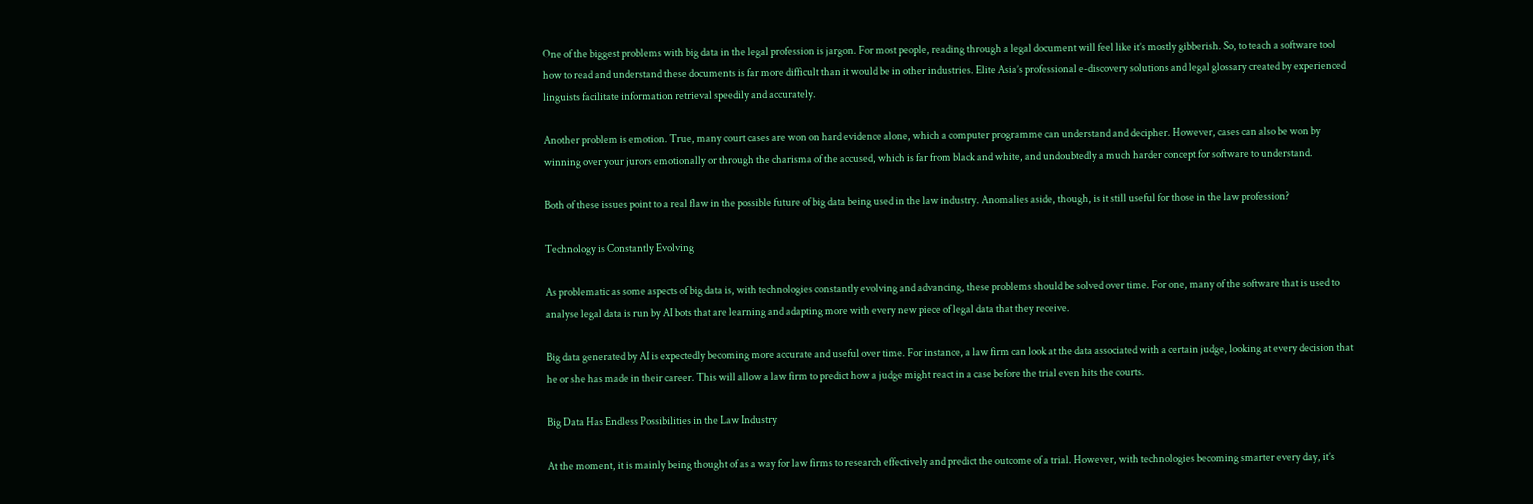One of the biggest problems with big data in the legal profession is jargon. For most people, reading through a legal document will feel like it’s mostly gibberish. So, to teach a software tool how to read and understand these documents is far more difficult than it would be in other industries. Elite Asia’s professional e-discovery solutions and legal glossary created by experienced linguists facilitate information retrieval speedily and accurately.

Another problem is emotion. True, many court cases are won on hard evidence alone, which a computer programme can understand and decipher. However, cases can also be won by winning over your jurors emotionally or through the charisma of the accused, which is far from black and white, and undoubtedly a much harder concept for software to understand.

Both of these issues point to a real flaw in the possible future of big data being used in the law industry. Anomalies aside, though, is it still useful for those in the law profession?

Technology is Constantly Evolving

As problematic as some aspects of big data is, with technologies constantly evolving and advancing, these problems should be solved over time. For one, many of the software that is used to analyse legal data is run by AI bots that are learning and adapting more with every new piece of legal data that they receive.

Big data generated by AI is expectedly becoming more accurate and useful over time. For instance, a law firm can look at the data associated with a certain judge, looking at every decision that he or she has made in their career. This will allow a law firm to predict how a judge might react in a case before the trial even hits the courts.

Big Data Has Endless Possibilities in the Law Industry

At the moment, it is mainly being thought of as a way for law firms to research effectively and predict the outcome of a trial. However, with technologies becoming smarter every day, it’s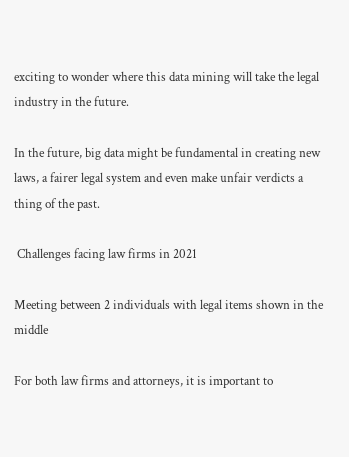exciting to wonder where this data mining will take the legal industry in the future.

In the future, big data might be fundamental in creating new laws, a fairer legal system and even make unfair verdicts a thing of the past.

 Challenges facing law firms in 2021

Meeting between 2 individuals with legal items shown in the middle

For both law firms and attorneys, it is important to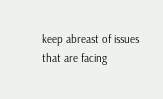keep abreast of issues that are facing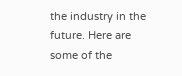the industry in the future. Here are some of the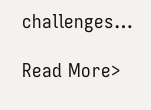challenges…

Read More>